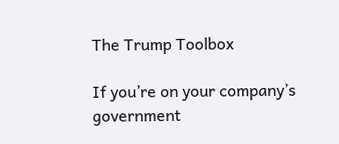The Trump Toolbox

If you’re on your company’s government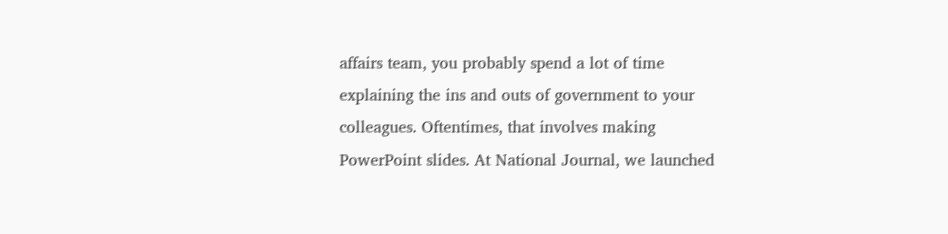affairs team, you probably spend a lot of time explaining the ins and outs of government to your colleagues. Oftentimes, that involves making PowerPoint slides. At National Journal, we launched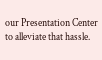our Presentation Center to alleviate that hassle.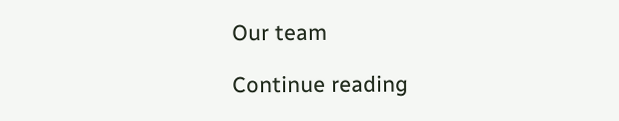Our team

Continue reading